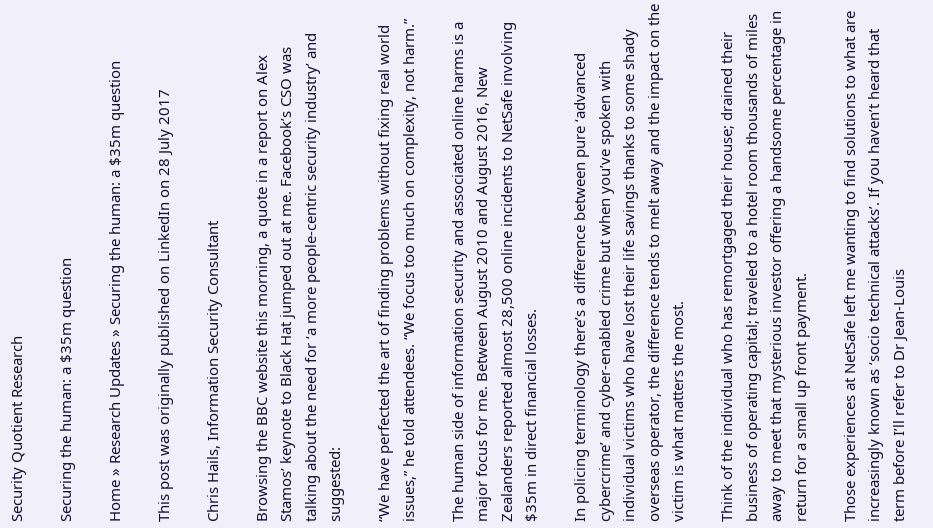Security Quotient Research

Securing the human: a $35m question

Home » Research Updates » Securing the human: a $35m question

This post was originally published on LinkedIn on 28 July 2017

Chris Hails, Information Security Consultant

Browsing the BBC website this morning, a quote in a report on Alex Stamos’ keynote to Black Hat jumped out at me. Facebook’s CSO was talking about the need for ‘a more people-centric security industry’ and suggested:

“We have perfected the art of finding problems without fixing real world issues,” he told attendees. “We focus too much on complexity, not harm.”

The human side of information security and associated online harms is a major focus for me. Between August 2010 and August 2016, New Zealanders reported almost 28,500 online incidents to NetSafe involving $35m in direct financial losses.

In policing terminology there’s a difference between pure ‘advanced cybercrime’ and cyber-enabled crime but when you’ve spoken with individual victims who have lost their life savings thanks to some shady overseas operator, the difference tends to melt away and the impact on the victim is what matters the most.

Think of the individual who has remortgaged their house; drained their business of operating capital; traveled to a hotel room thousands of miles away to meet that mysterious investor offering a handsome percentage in return for a small up front payment.

Those experiences at NetSafe left me wanting to find solutions to what are increasingly known as ‘socio technical attacks’. If you haven’t heard that term before I’ll refer to Dr Jean-Louis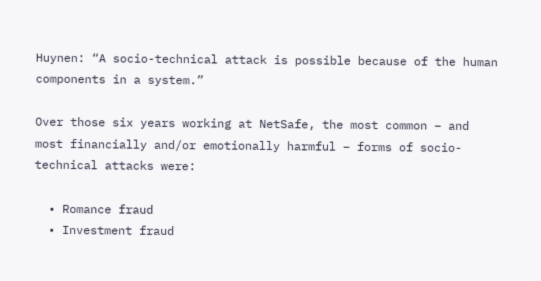Huynen: “A socio-technical attack is possible because of the human components in a system.”

Over those six years working at NetSafe, the most common – and most financially and/or emotionally harmful – forms of socio-technical attacks were:

  • Romance fraud
  • Investment fraud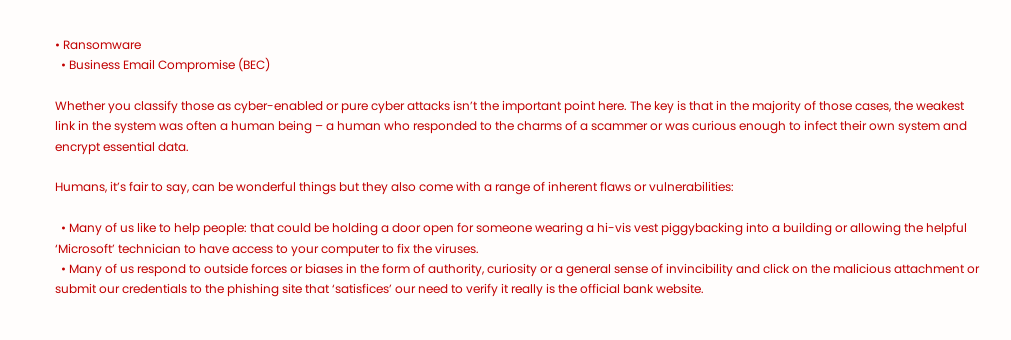• Ransomware
  • Business Email Compromise (BEC)

Whether you classify those as cyber-enabled or pure cyber attacks isn’t the important point here. The key is that in the majority of those cases, the weakest link in the system was often a human being – a human who responded to the charms of a scammer or was curious enough to infect their own system and encrypt essential data.

Humans, it’s fair to say, can be wonderful things but they also come with a range of inherent flaws or vulnerabilities:

  • Many of us like to help people: that could be holding a door open for someone wearing a hi-vis vest piggybacking into a building or allowing the helpful ‘Microsoft’ technician to have access to your computer to fix the viruses.
  • Many of us respond to outside forces or biases in the form of authority, curiosity or a general sense of invincibility and click on the malicious attachment or submit our credentials to the phishing site that ‘satisfices’ our need to verify it really is the official bank website.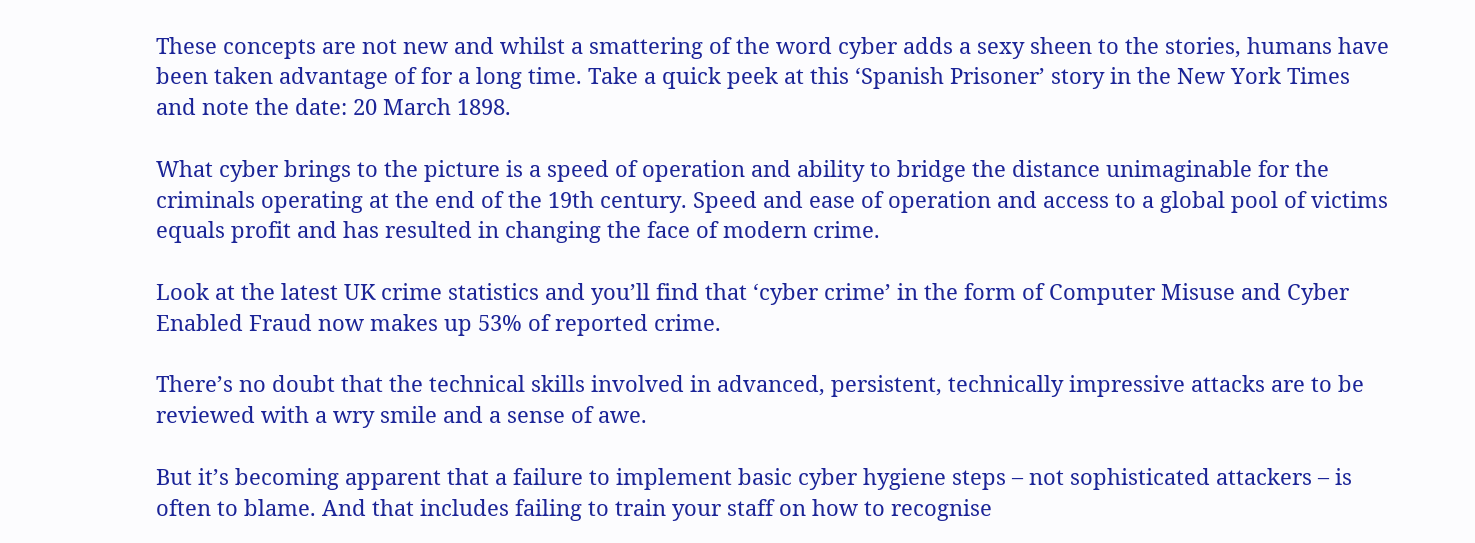These concepts are not new and whilst a smattering of the word cyber adds a sexy sheen to the stories, humans have been taken advantage of for a long time. Take a quick peek at this ‘Spanish Prisoner’ story in the New York Times and note the date: 20 March 1898.

What cyber brings to the picture is a speed of operation and ability to bridge the distance unimaginable for the criminals operating at the end of the 19th century. Speed and ease of operation and access to a global pool of victims equals profit and has resulted in changing the face of modern crime.

Look at the latest UK crime statistics and you’ll find that ‘cyber crime’ in the form of Computer Misuse and Cyber Enabled Fraud now makes up 53% of reported crime.

There’s no doubt that the technical skills involved in advanced, persistent, technically impressive attacks are to be reviewed with a wry smile and a sense of awe.

But it’s becoming apparent that a failure to implement basic cyber hygiene steps – not sophisticated attackers – is often to blame. And that includes failing to train your staff on how to recognise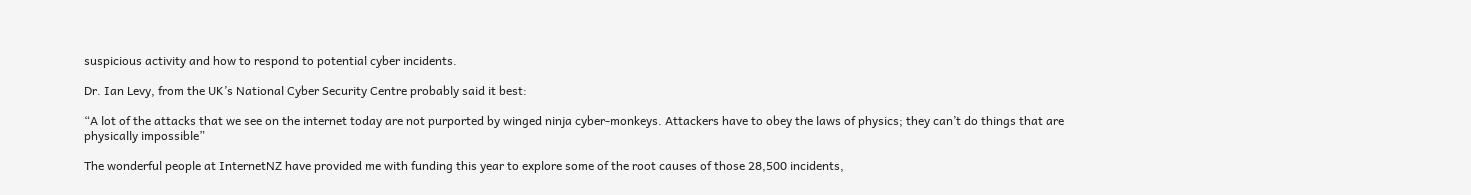suspicious activity and how to respond to potential cyber incidents.

Dr. Ian Levy, from the UK’s National Cyber Security Centre probably said it best:

“A lot of the attacks that we see on the internet today are not purported by winged ninja cyber-monkeys. Attackers have to obey the laws of physics; they can’t do things that are physically impossible”

The wonderful people at InternetNZ have provided me with funding this year to explore some of the root causes of those 28,500 incidents,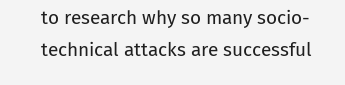to research why so many socio-technical attacks are successful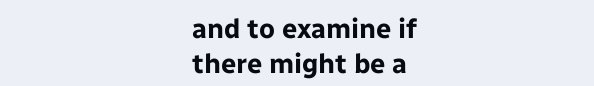and to examine if there might be a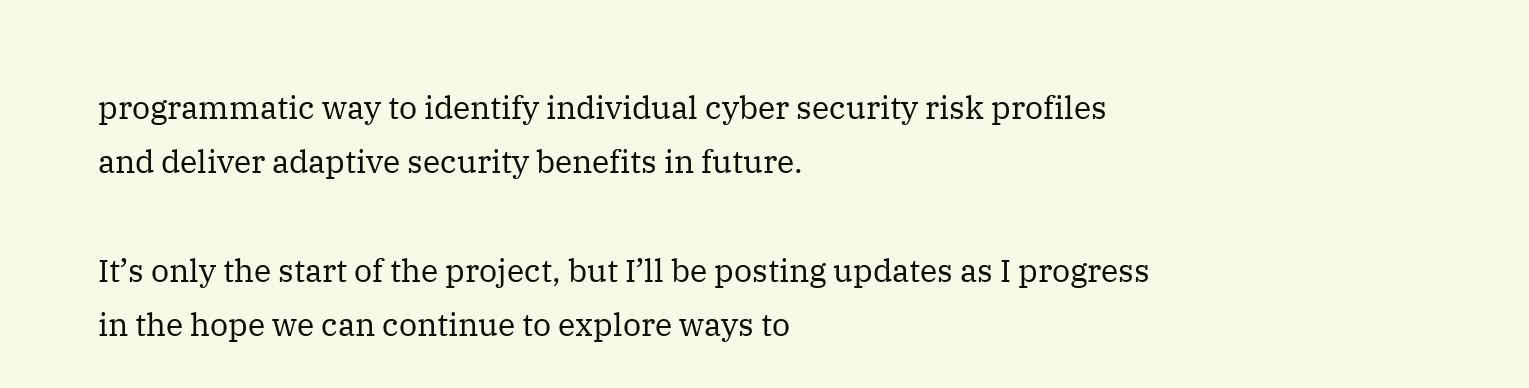programmatic way to identify individual cyber security risk profiles and deliver adaptive security benefits in future.

It’s only the start of the project, but I’ll be posting updates as I progress in the hope we can continue to explore ways to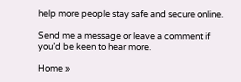help more people stay safe and secure online.

Send me a message or leave a comment if you’d be keen to hear more.

Home »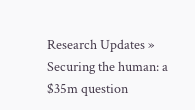Research Updates » Securing the human: a $35m question